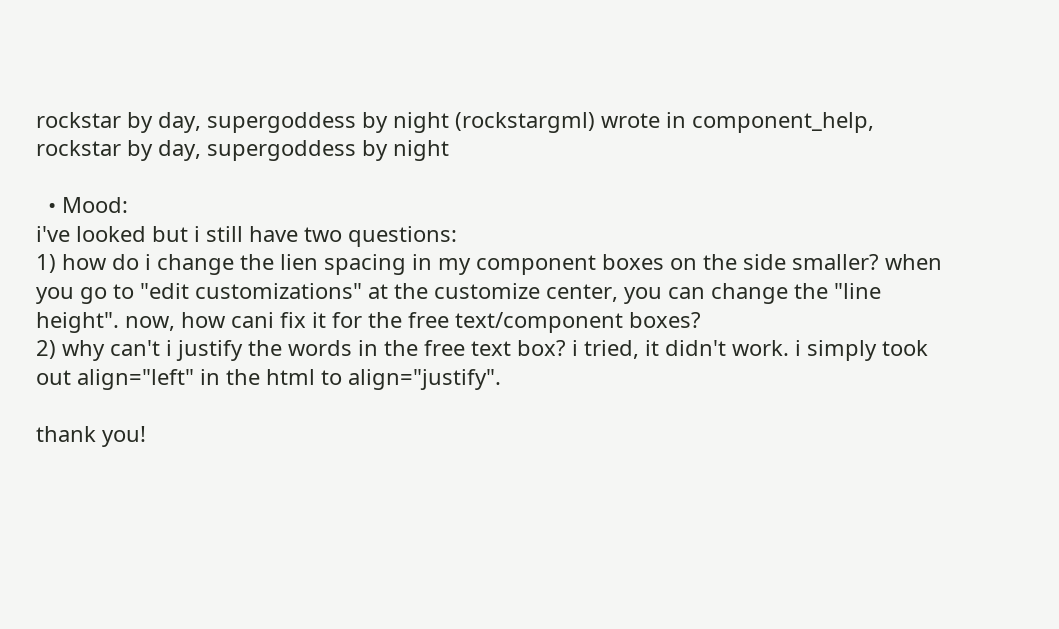rockstar by day, supergoddess by night (rockstargml) wrote in component_help,
rockstar by day, supergoddess by night

  • Mood:
i've looked but i still have two questions:
1) how do i change the lien spacing in my component boxes on the side smaller? when you go to "edit customizations" at the customize center, you can change the "line height". now, how cani fix it for the free text/component boxes?
2) why can't i justify the words in the free text box? i tried, it didn't work. i simply took out align="left" in the html to align="justify".

thank you!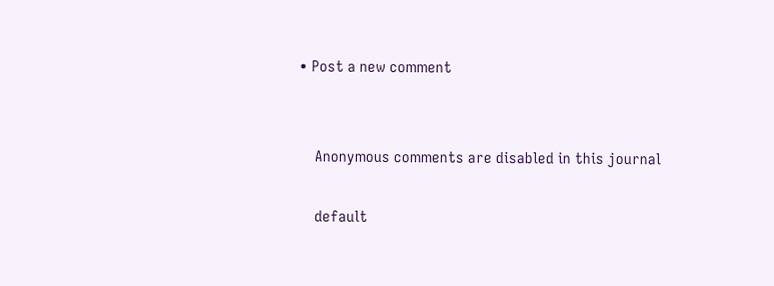• Post a new comment


    Anonymous comments are disabled in this journal

    default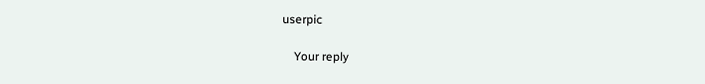userpic

    Your reply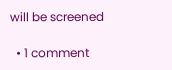will be screened

  • 1 comment